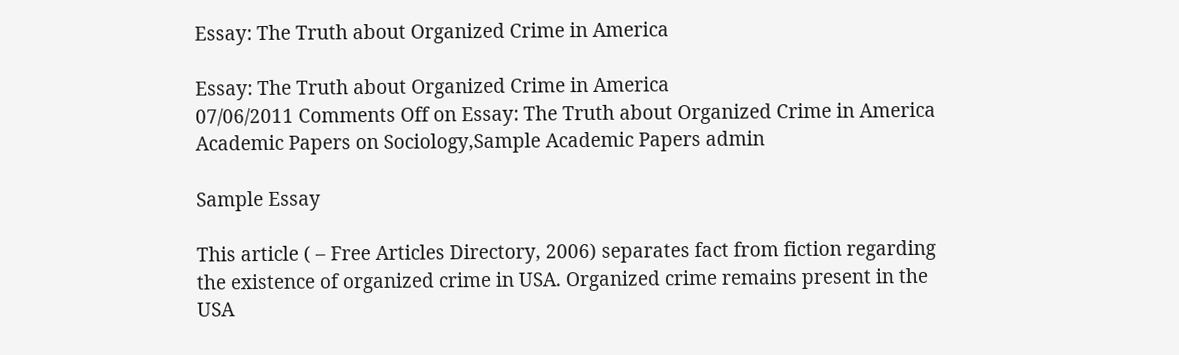Essay: The Truth about Organized Crime in America

Essay: The Truth about Organized Crime in America
07/06/2011 Comments Off on Essay: The Truth about Organized Crime in America Academic Papers on Sociology,Sample Academic Papers admin

Sample Essay

This article ( – Free Articles Directory, 2006) separates fact from fiction regarding the existence of organized crime in USA. Organized crime remains present in the USA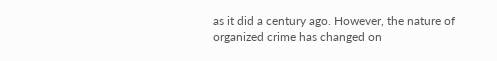as it did a century ago. However, the nature of organized crime has changed on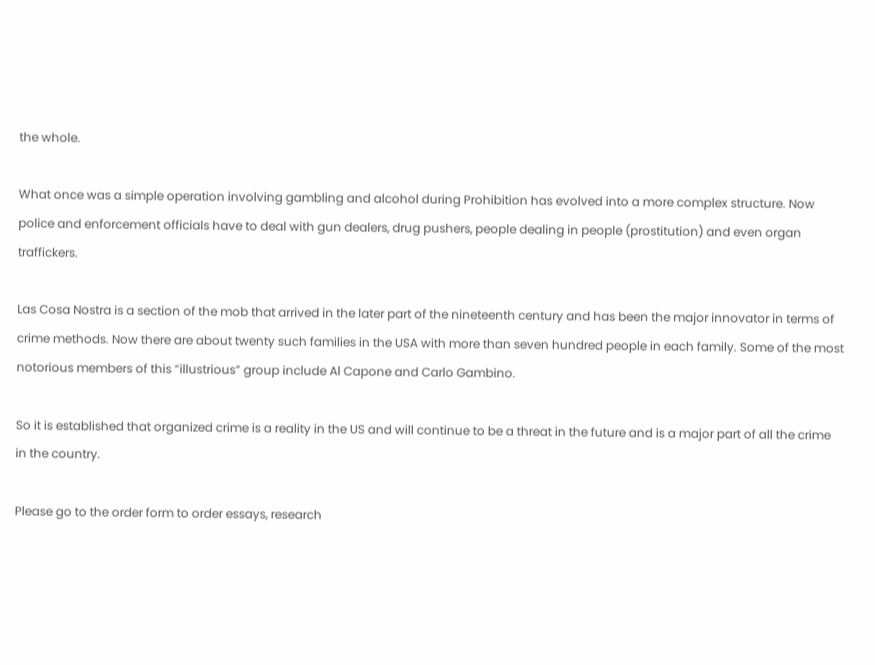the whole.

What once was a simple operation involving gambling and alcohol during Prohibition has evolved into a more complex structure. Now police and enforcement officials have to deal with gun dealers, drug pushers, people dealing in people (prostitution) and even organ traffickers.

Las Cosa Nostra is a section of the mob that arrived in the later part of the nineteenth century and has been the major innovator in terms of crime methods. Now there are about twenty such families in the USA with more than seven hundred people in each family. Some of the most notorious members of this “illustrious” group include Al Capone and Carlo Gambino.

So it is established that organized crime is a reality in the US and will continue to be a threat in the future and is a major part of all the crime in the country.

Please go to the order form to order essays, research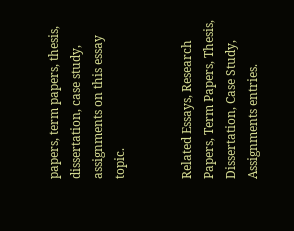papers, term papers, thesis, dissertation, case study, assignments on this essay topic.


Related Essays, Research Papers, Term Papers, Thesis, Dissertation, Case Study, Assignments entries.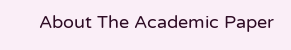About The Academic Paper